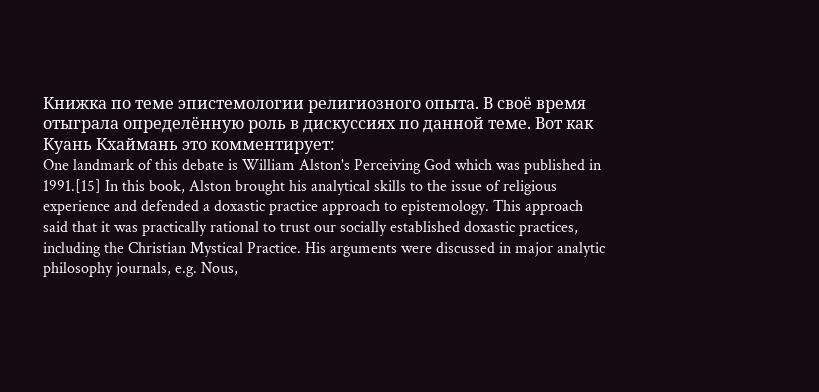Книжка по теме эпистемологии религиозного опыта. В своё время отыграла определённую роль в дискуссиях по данной теме. Вот как Куань Кхаймань это комментирует:
One landmark of this debate is William Alston's Perceiving God which was published in 1991.[15] In this book, Alston brought his analytical skills to the issue of religious experience and defended a doxastic practice approach to epistemology. This approach said that it was practically rational to trust our socially established doxastic practices, including the Christian Mystical Practice. His arguments were discussed in major analytic philosophy journals, e.g. Nous,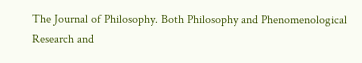The Journal of Philosophy. Both Philosophy and Phenomenological Research and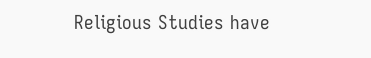Religious Studies have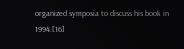organized symposia to discuss his book in 1994.[16]